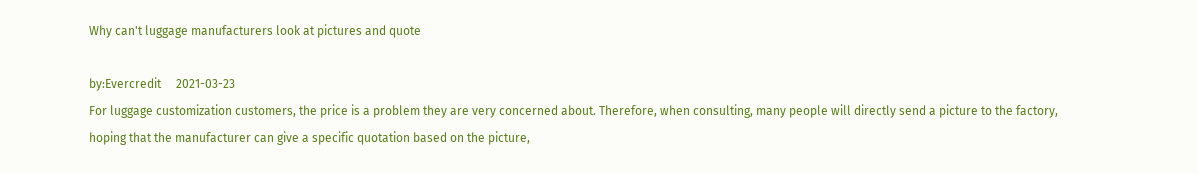Why can't luggage manufacturers look at pictures and quote

by:Evercredit     2021-03-23
For luggage customization customers, the price is a problem they are very concerned about. Therefore, when consulting, many people will directly send a picture to the factory, hoping that the manufacturer can give a specific quotation based on the picture,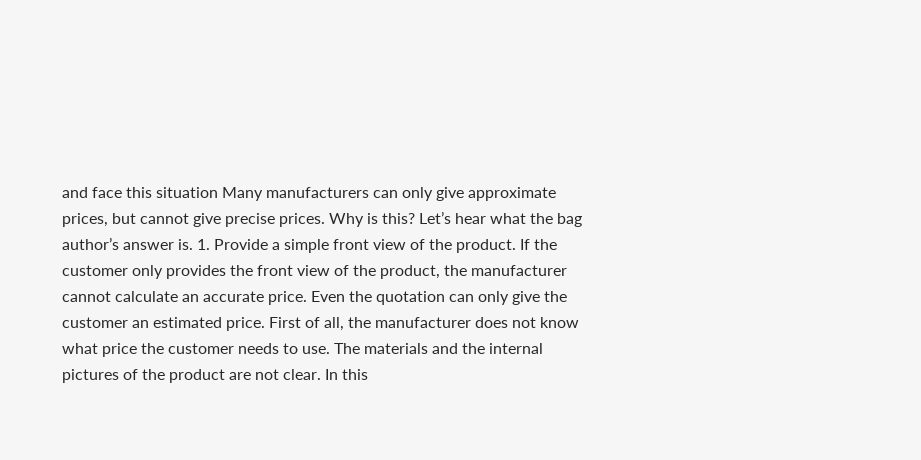and face this situation Many manufacturers can only give approximate prices, but cannot give precise prices. Why is this? Let’s hear what the bag author’s answer is. 1. Provide a simple front view of the product. If the customer only provides the front view of the product, the manufacturer cannot calculate an accurate price. Even the quotation can only give the customer an estimated price. First of all, the manufacturer does not know what price the customer needs to use. The materials and the internal pictures of the product are not clear. In this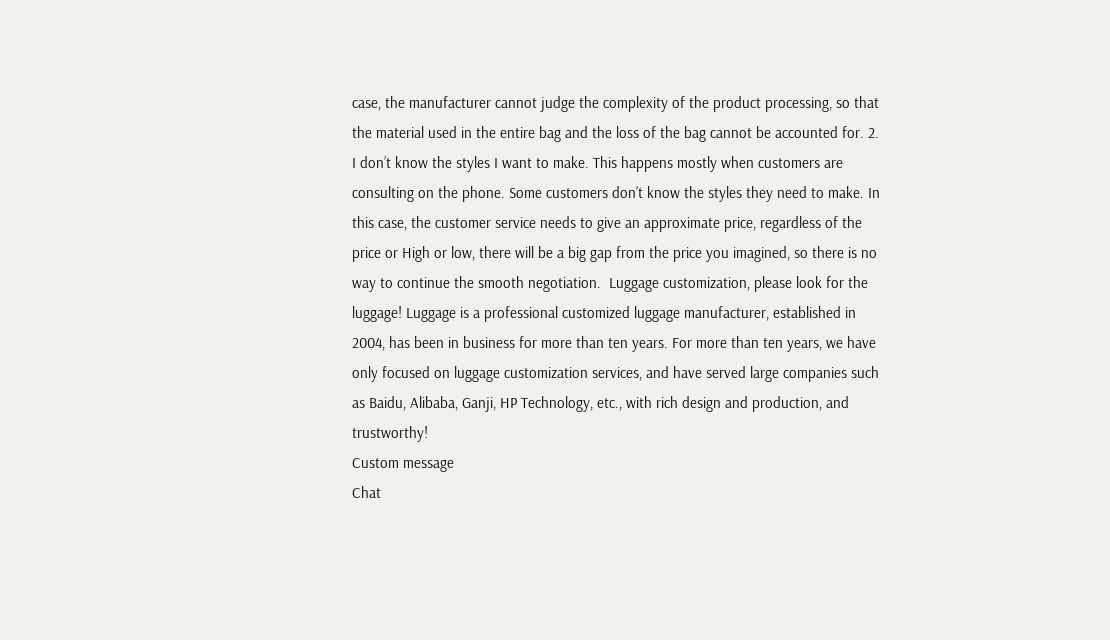case, the manufacturer cannot judge the complexity of the product processing, so that the material used in the entire bag and the loss of the bag cannot be accounted for. 2. I don’t know the styles I want to make. This happens mostly when customers are consulting on the phone. Some customers don’t know the styles they need to make. In this case, the customer service needs to give an approximate price, regardless of the price or High or low, there will be a big gap from the price you imagined, so there is no way to continue the smooth negotiation.  Luggage customization, please look for the luggage! Luggage is a professional customized luggage manufacturer, established in 2004, has been in business for more than ten years. For more than ten years, we have only focused on luggage customization services, and have served large companies such as Baidu, Alibaba, Ganji, HP Technology, etc., with rich design and production, and trustworthy!
Custom message
Chat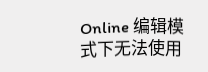Online 编辑模式下无法使用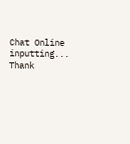Chat Online inputting...
Thank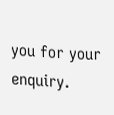you for your enquiry.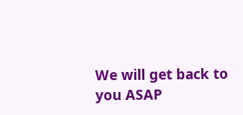We will get back to you ASAP